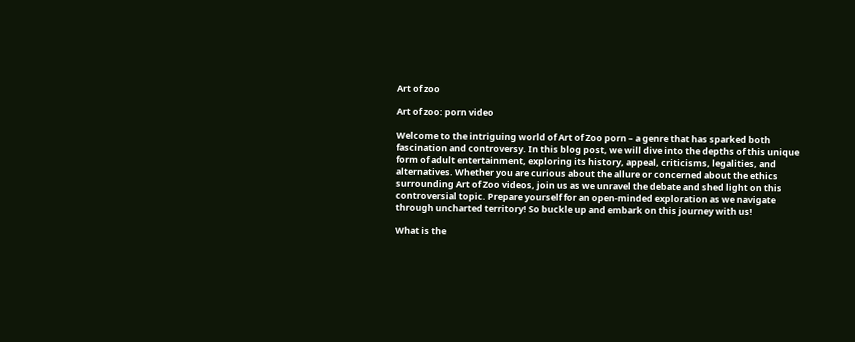Art of zoo

Art of zoo: porn video

Welcome to the intriguing world of Art of Zoo porn – a genre that has sparked both fascination and controversy. In this blog post, we will dive into the depths of this unique form of adult entertainment, exploring its history, appeal, criticisms, legalities, and alternatives. Whether you are curious about the allure or concerned about the ethics surrounding Art of Zoo videos, join us as we unravel the debate and shed light on this controversial topic. Prepare yourself for an open-minded exploration as we navigate through uncharted territory! So buckle up and embark on this journey with us!

What is the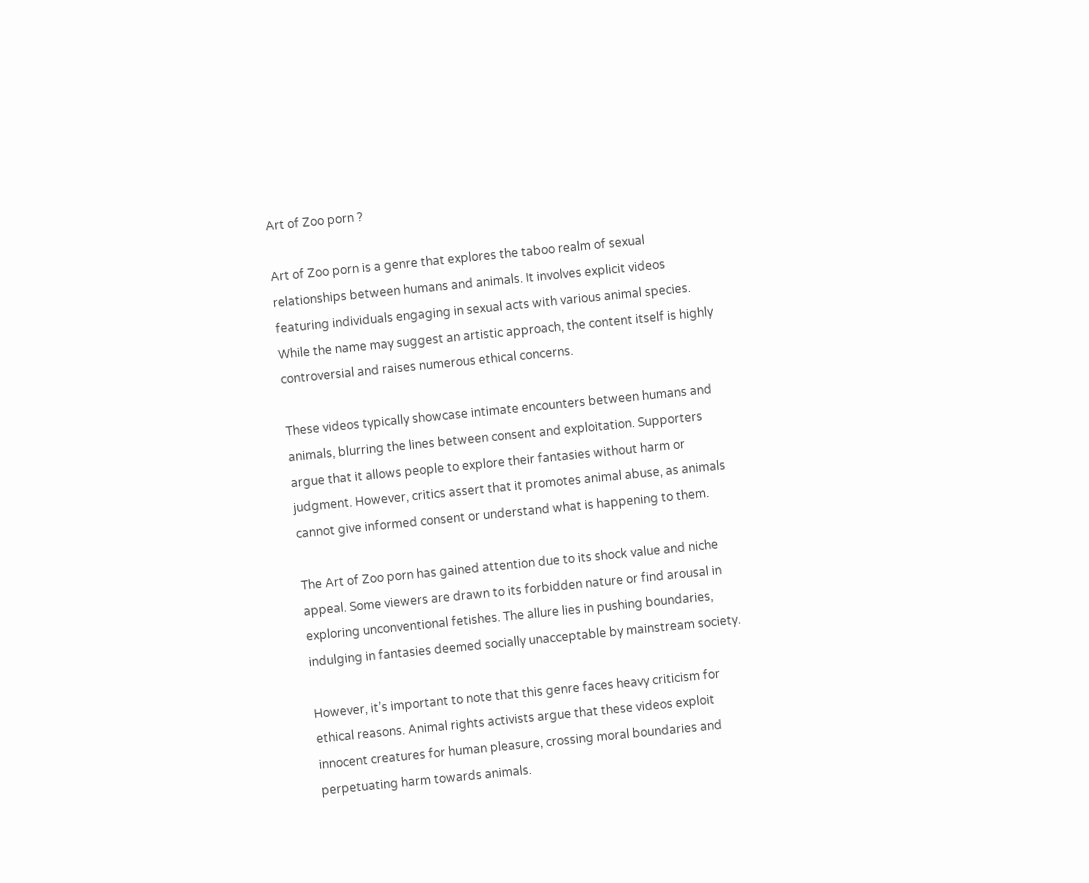Art of Zoo porn ?

Art of Zoo porn is a genre that explores the taboo realm of sexual relationships between humans and animals. It involves explicit videos featuring individuals engaging in sexual acts with various animal species. While the name may suggest an artistic approach, the content itself is highly controversial and raises numerous ethical concerns.

These videos typically showcase intimate encounters between humans and animals, blurring the lines between consent and exploitation. Supporters argue that it allows people to explore their fantasies without harm or judgment. However, critics assert that it promotes animal abuse, as animals cannot give informed consent or understand what is happening to them.

The Art of Zoo porn has gained attention due to its shock value and niche appeal. Some viewers are drawn to its forbidden nature or find arousal in exploring unconventional fetishes. The allure lies in pushing boundaries, indulging in fantasies deemed socially unacceptable by mainstream society.

However, it’s important to note that this genre faces heavy criticism for ethical reasons. Animal rights activists argue that these videos exploit innocent creatures for human pleasure, crossing moral boundaries and perpetuating harm towards animals.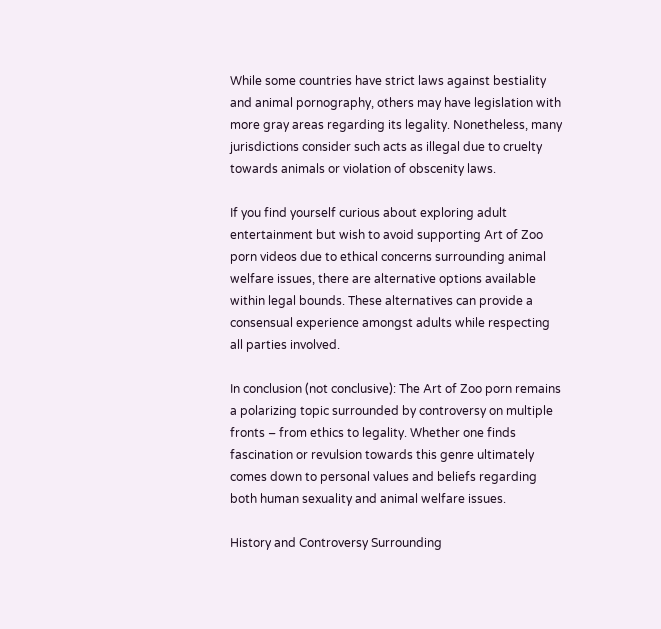While some countries have strict laws against bestiality and animal pornography, others may have legislation with more gray areas regarding its legality. Nonetheless, many jurisdictions consider such acts as illegal due to cruelty towards animals or violation of obscenity laws.

If you find yourself curious about exploring adult entertainment but wish to avoid supporting Art of Zoo porn videos due to ethical concerns surrounding animal welfare issues, there are alternative options available within legal bounds. These alternatives can provide a consensual experience amongst adults while respecting all parties involved.

In conclusion (not conclusive): The Art of Zoo porn remains a polarizing topic surrounded by controversy on multiple fronts – from ethics to legality. Whether one finds fascination or revulsion towards this genre ultimately comes down to personal values and beliefs regarding both human sexuality and animal welfare issues.

History and Controversy Surrounding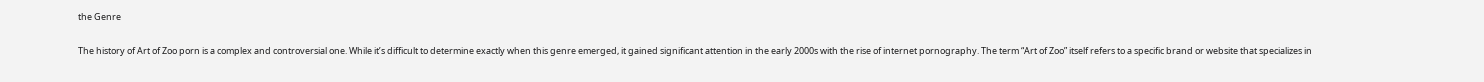the Genre

The history of Art of Zoo porn is a complex and controversial one. While it’s difficult to determine exactly when this genre emerged, it gained significant attention in the early 2000s with the rise of internet pornography. The term “Art of Zoo” itself refers to a specific brand or website that specializes in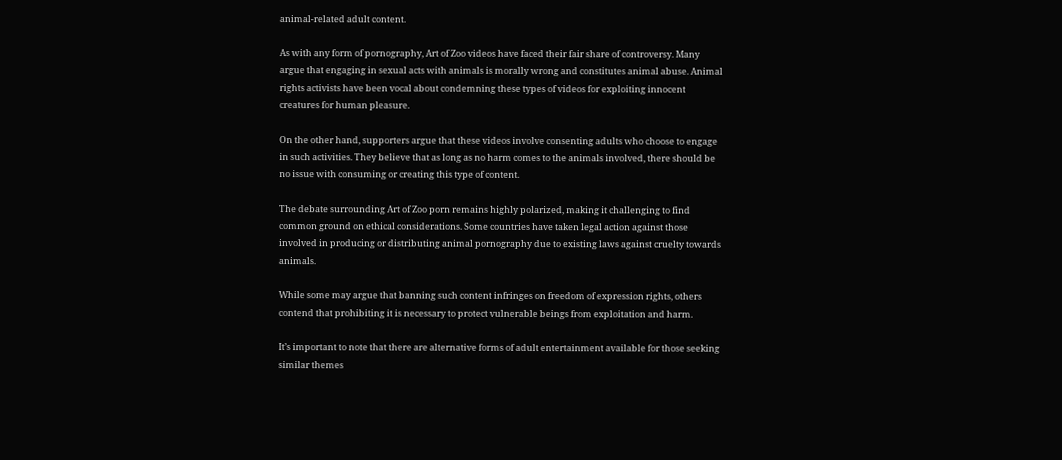animal-related adult content.

As with any form of pornography, Art of Zoo videos have faced their fair share of controversy. Many argue that engaging in sexual acts with animals is morally wrong and constitutes animal abuse. Animal rights activists have been vocal about condemning these types of videos for exploiting innocent creatures for human pleasure.

On the other hand, supporters argue that these videos involve consenting adults who choose to engage in such activities. They believe that as long as no harm comes to the animals involved, there should be no issue with consuming or creating this type of content.

The debate surrounding Art of Zoo porn remains highly polarized, making it challenging to find common ground on ethical considerations. Some countries have taken legal action against those involved in producing or distributing animal pornography due to existing laws against cruelty towards animals.

While some may argue that banning such content infringes on freedom of expression rights, others contend that prohibiting it is necessary to protect vulnerable beings from exploitation and harm.

It’s important to note that there are alternative forms of adult entertainment available for those seeking similar themes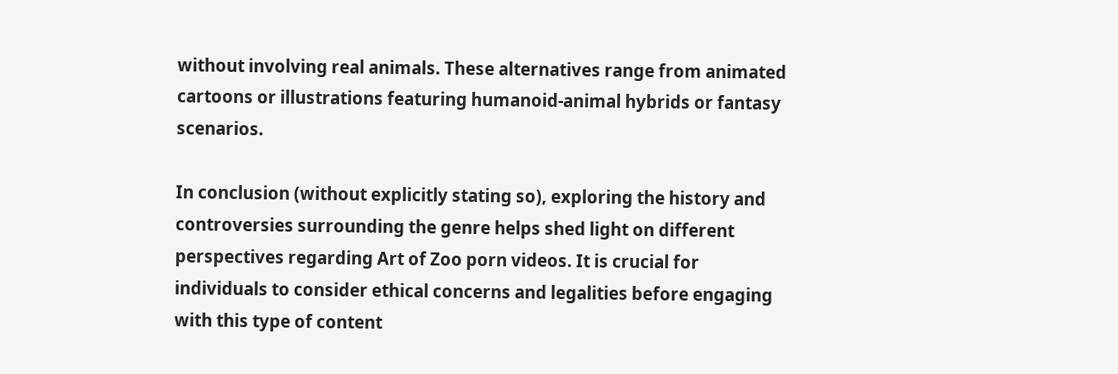without involving real animals. These alternatives range from animated cartoons or illustrations featuring humanoid-animal hybrids or fantasy scenarios.

In conclusion (without explicitly stating so), exploring the history and controversies surrounding the genre helps shed light on different perspectives regarding Art of Zoo porn videos. It is crucial for individuals to consider ethical concerns and legalities before engaging with this type of content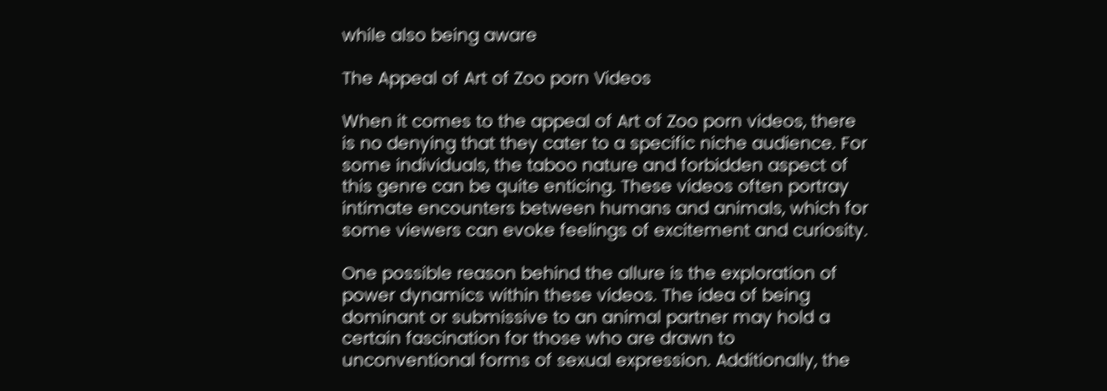while also being aware

The Appeal of Art of Zoo porn Videos

When it comes to the appeal of Art of Zoo porn videos, there is no denying that they cater to a specific niche audience. For some individuals, the taboo nature and forbidden aspect of this genre can be quite enticing. These videos often portray intimate encounters between humans and animals, which for some viewers can evoke feelings of excitement and curiosity.

One possible reason behind the allure is the exploration of power dynamics within these videos. The idea of being dominant or submissive to an animal partner may hold a certain fascination for those who are drawn to unconventional forms of sexual expression. Additionally, the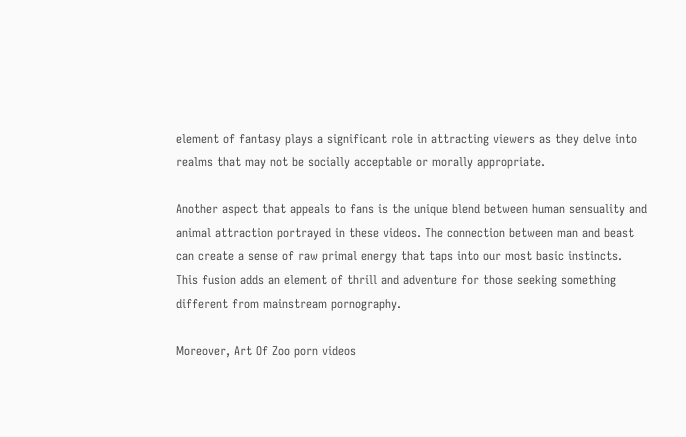element of fantasy plays a significant role in attracting viewers as they delve into realms that may not be socially acceptable or morally appropriate.

Another aspect that appeals to fans is the unique blend between human sensuality and animal attraction portrayed in these videos. The connection between man and beast can create a sense of raw primal energy that taps into our most basic instincts. This fusion adds an element of thrill and adventure for those seeking something different from mainstream pornography.

Moreover, Art Of Zoo porn videos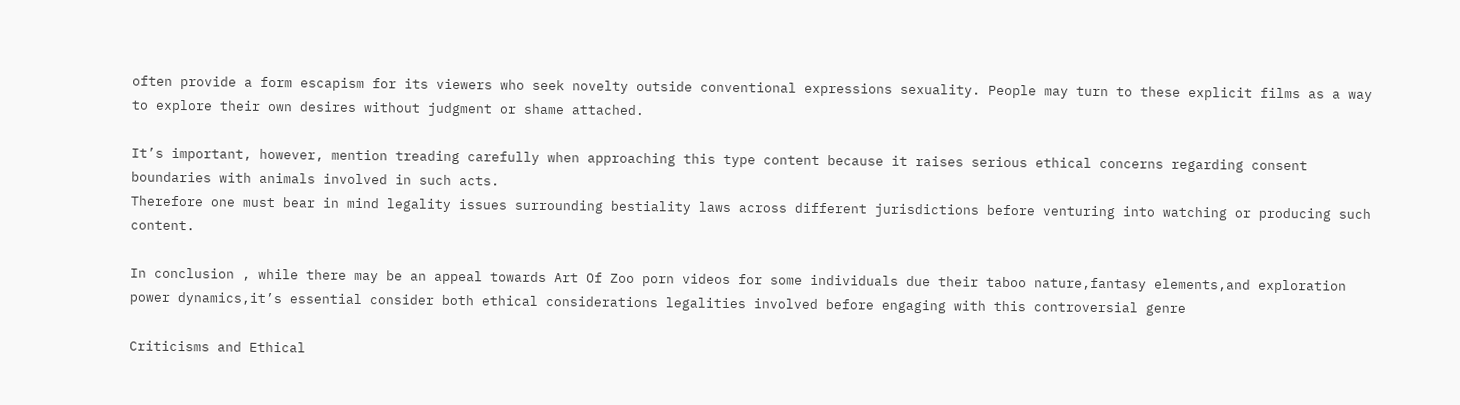often provide a form escapism for its viewers who seek novelty outside conventional expressions sexuality. People may turn to these explicit films as a way to explore their own desires without judgment or shame attached.

It’s important, however, mention treading carefully when approaching this type content because it raises serious ethical concerns regarding consent boundaries with animals involved in such acts.
Therefore one must bear in mind legality issues surrounding bestiality laws across different jurisdictions before venturing into watching or producing such content.

In conclusion , while there may be an appeal towards Art Of Zoo porn videos for some individuals due their taboo nature,fantasy elements,and exploration power dynamics,it’s essential consider both ethical considerations legalities involved before engaging with this controversial genre

Criticisms and Ethical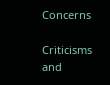Concerns

Criticisms and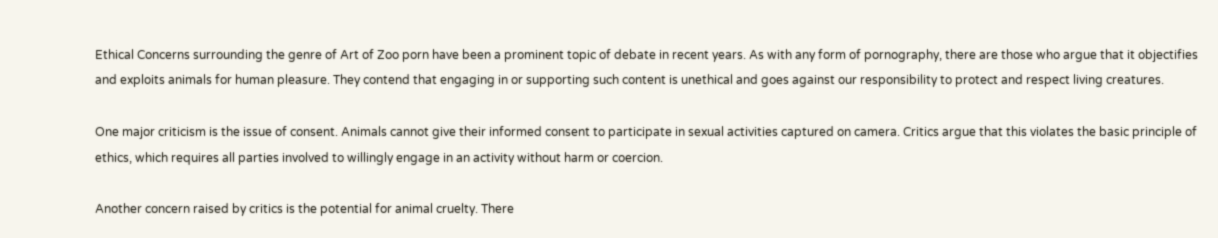Ethical Concerns surrounding the genre of Art of Zoo porn have been a prominent topic of debate in recent years. As with any form of pornography, there are those who argue that it objectifies and exploits animals for human pleasure. They contend that engaging in or supporting such content is unethical and goes against our responsibility to protect and respect living creatures.

One major criticism is the issue of consent. Animals cannot give their informed consent to participate in sexual activities captured on camera. Critics argue that this violates the basic principle of ethics, which requires all parties involved to willingly engage in an activity without harm or coercion.

Another concern raised by critics is the potential for animal cruelty. There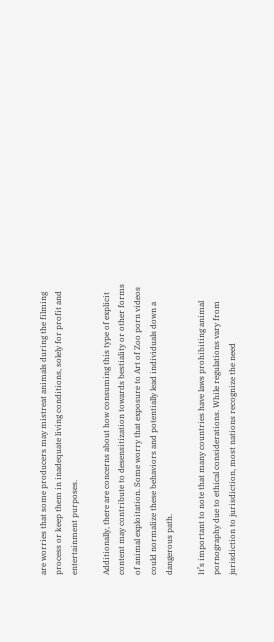are worries that some producers may mistreat animals during the filming process or keep them in inadequate living conditions, solely for profit and entertainment purposes.

Additionally, there are concerns about how consuming this type of explicit content may contribute to desensitization towards bestiality or other forms of animal exploitation. Some worry that exposure to Art of Zoo porn videos could normalize these behaviors and potentially lead individuals down a dangerous path.

It’s important to note that many countries have laws prohibiting animal pornography due to ethical considerations. While regulations vary from jurisdiction to jurisdiction, most nations recognize the need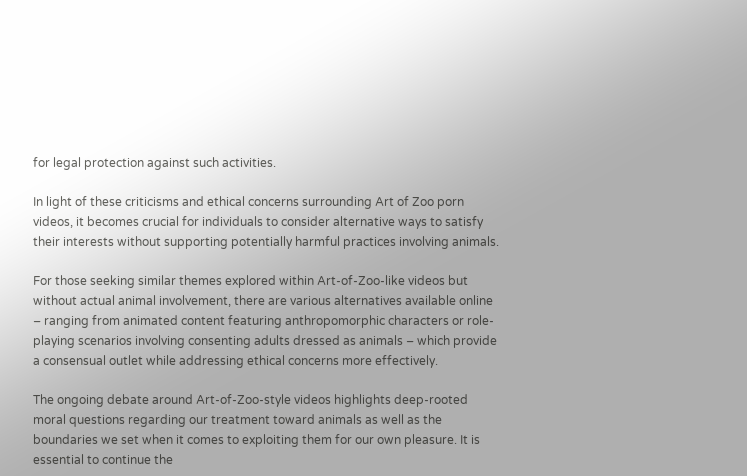for legal protection against such activities.

In light of these criticisms and ethical concerns surrounding Art of Zoo porn videos, it becomes crucial for individuals to consider alternative ways to satisfy their interests without supporting potentially harmful practices involving animals.

For those seeking similar themes explored within Art-of-Zoo-like videos but without actual animal involvement, there are various alternatives available online – ranging from animated content featuring anthropomorphic characters or role-playing scenarios involving consenting adults dressed as animals – which provide a consensual outlet while addressing ethical concerns more effectively.

The ongoing debate around Art-of-Zoo-style videos highlights deep-rooted moral questions regarding our treatment toward animals as well as the boundaries we set when it comes to exploiting them for our own pleasure. It is essential to continue the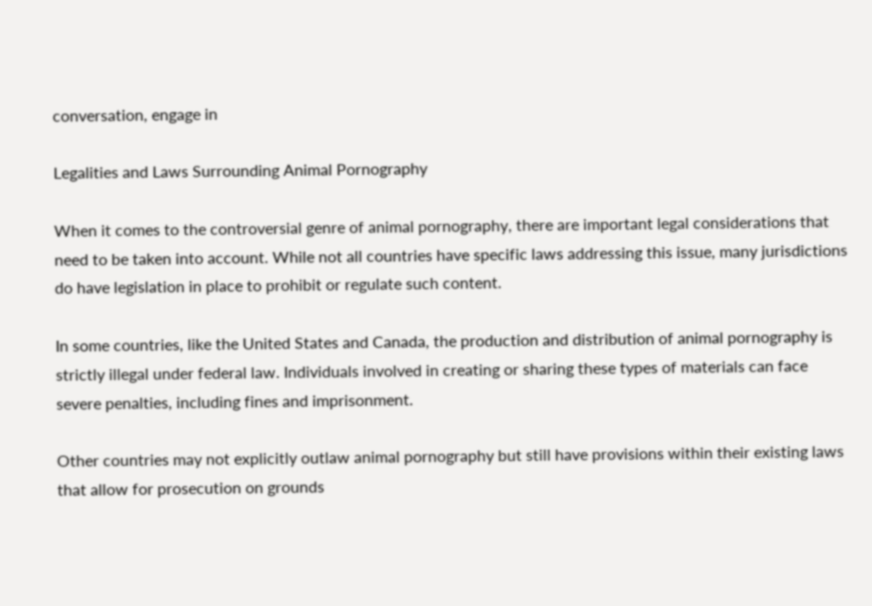conversation, engage in

Legalities and Laws Surrounding Animal Pornography

When it comes to the controversial genre of animal pornography, there are important legal considerations that need to be taken into account. While not all countries have specific laws addressing this issue, many jurisdictions do have legislation in place to prohibit or regulate such content.

In some countries, like the United States and Canada, the production and distribution of animal pornography is strictly illegal under federal law. Individuals involved in creating or sharing these types of materials can face severe penalties, including fines and imprisonment.

Other countries may not explicitly outlaw animal pornography but still have provisions within their existing laws that allow for prosecution on grounds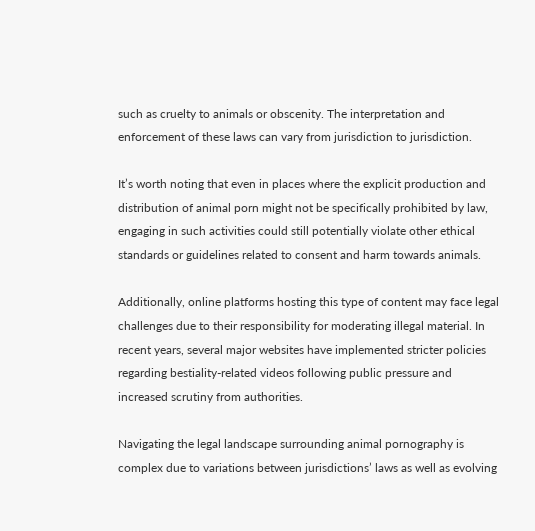such as cruelty to animals or obscenity. The interpretation and enforcement of these laws can vary from jurisdiction to jurisdiction.

It’s worth noting that even in places where the explicit production and distribution of animal porn might not be specifically prohibited by law, engaging in such activities could still potentially violate other ethical standards or guidelines related to consent and harm towards animals.

Additionally, online platforms hosting this type of content may face legal challenges due to their responsibility for moderating illegal material. In recent years, several major websites have implemented stricter policies regarding bestiality-related videos following public pressure and increased scrutiny from authorities.

Navigating the legal landscape surrounding animal pornography is complex due to variations between jurisdictions’ laws as well as evolving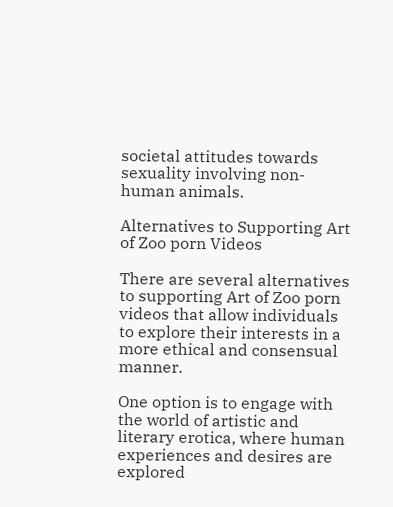societal attitudes towards sexuality involving non-human animals.

Alternatives to Supporting Art of Zoo porn Videos

There are several alternatives to supporting Art of Zoo porn videos that allow individuals to explore their interests in a more ethical and consensual manner.

One option is to engage with the world of artistic and literary erotica, where human experiences and desires are explored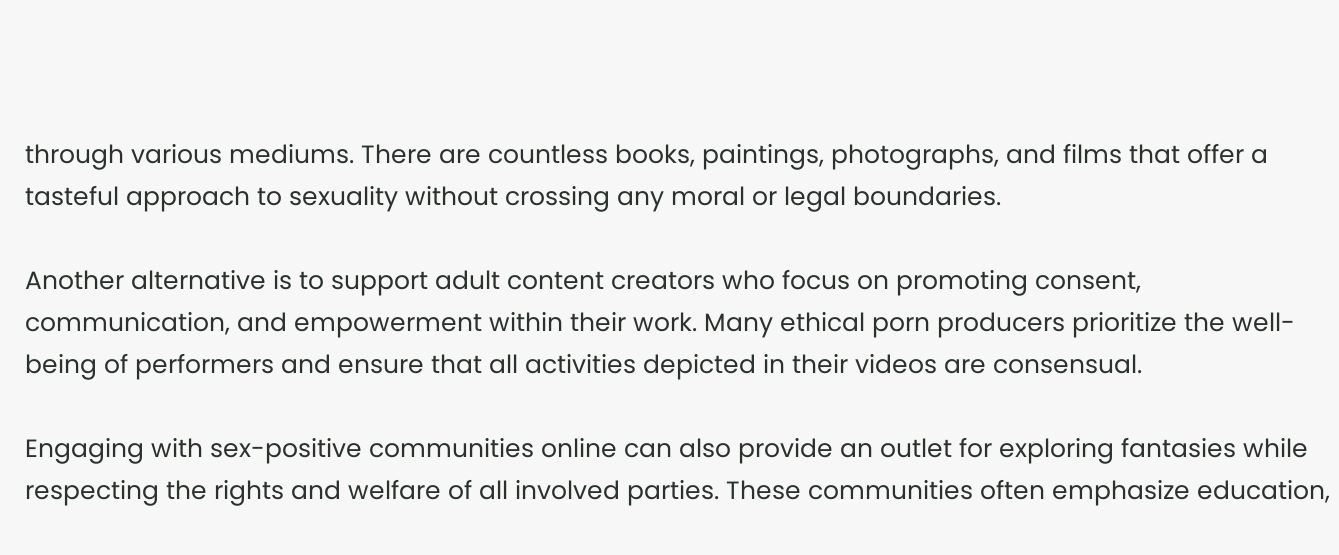through various mediums. There are countless books, paintings, photographs, and films that offer a tasteful approach to sexuality without crossing any moral or legal boundaries.

Another alternative is to support adult content creators who focus on promoting consent, communication, and empowerment within their work. Many ethical porn producers prioritize the well-being of performers and ensure that all activities depicted in their videos are consensual.

Engaging with sex-positive communities online can also provide an outlet for exploring fantasies while respecting the rights and welfare of all involved parties. These communities often emphasize education,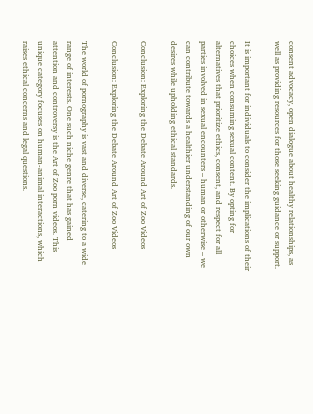consent advocacy, open dialogue about healthy relationships, as well as providing resources for those seeking guidance or support.

It is important for individuals to consider the implications of their choices when consuming sexual content. By opting for alternatives that prioritize ethics, consent, and respect for all parties involved in sexual encounters – human or otherwise – we can contribute towards a healthier understanding of our own desires while upholding ethical standards.

Conclusion: Exploring the Debate Around Art of Zoo Videos

Conclusion: Exploring the Debate Around Art of Zoo Videos

The world of pornography is vast and diverse, catering to a wide range of interests. One such niche genre that has gained attention and controversy is the Art of Zoo porn videos. This unique category focuses on human-animal interactions, which raises ethical concerns and legal questions.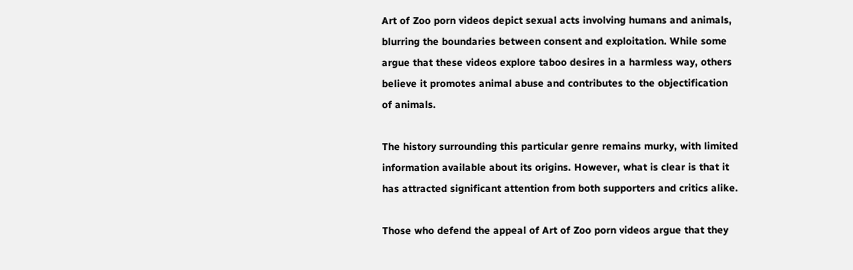Art of Zoo porn videos depict sexual acts involving humans and animals, blurring the boundaries between consent and exploitation. While some argue that these videos explore taboo desires in a harmless way, others believe it promotes animal abuse and contributes to the objectification of animals.

The history surrounding this particular genre remains murky, with limited information available about its origins. However, what is clear is that it has attracted significant attention from both supporters and critics alike.

Those who defend the appeal of Art of Zoo porn videos argue that they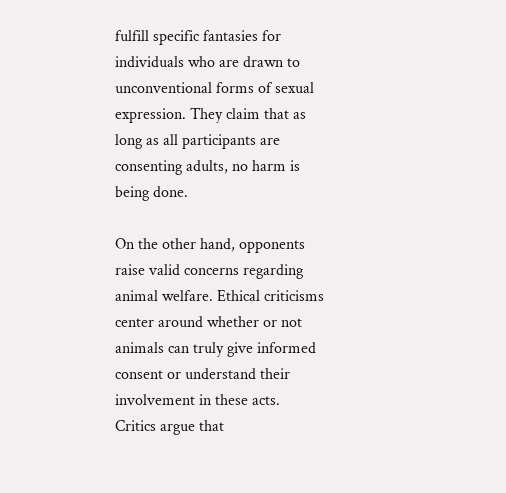fulfill specific fantasies for individuals who are drawn to unconventional forms of sexual expression. They claim that as long as all participants are consenting adults, no harm is being done.

On the other hand, opponents raise valid concerns regarding animal welfare. Ethical criticisms center around whether or not animals can truly give informed consent or understand their involvement in these acts. Critics argue that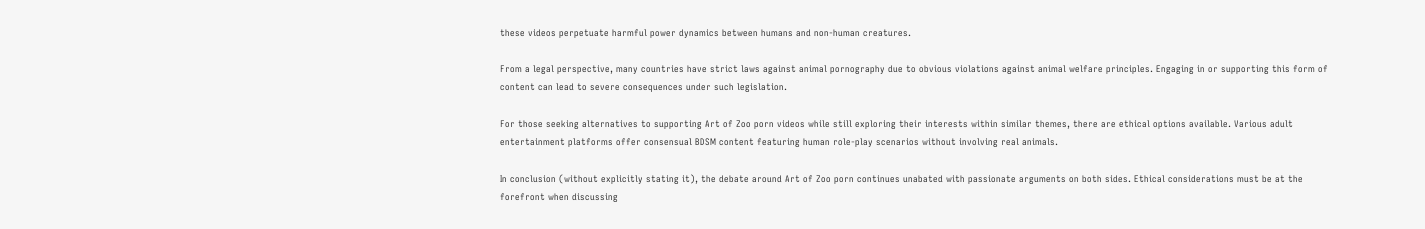these videos perpetuate harmful power dynamics between humans and non-human creatures.

From a legal perspective, many countries have strict laws against animal pornography due to obvious violations against animal welfare principles. Engaging in or supporting this form of content can lead to severe consequences under such legislation.

For those seeking alternatives to supporting Art of Zoo porn videos while still exploring their interests within similar themes, there are ethical options available. Various adult entertainment platforms offer consensual BDSM content featuring human role-play scenarios without involving real animals.

In conclusion (without explicitly stating it), the debate around Art of Zoo porn continues unabated with passionate arguments on both sides. Ethical considerations must be at the forefront when discussing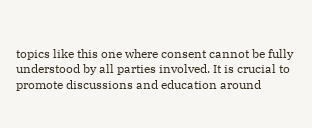topics like this one where consent cannot be fully understood by all parties involved. It is crucial to promote discussions and education around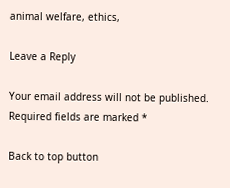animal welfare, ethics,

Leave a Reply

Your email address will not be published. Required fields are marked *

Back to top button